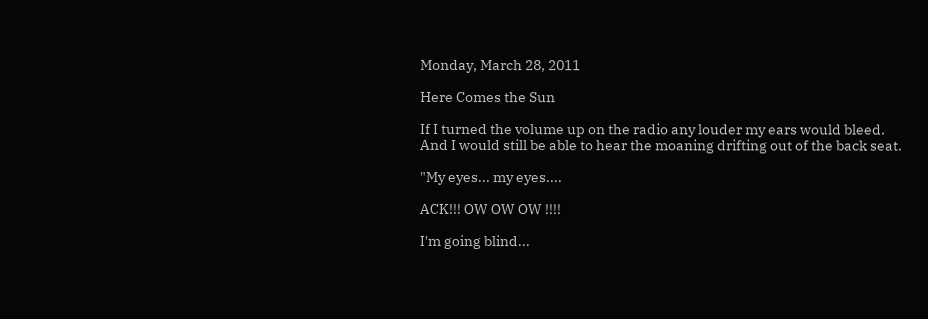Monday, March 28, 2011

Here Comes the Sun

If I turned the volume up on the radio any louder my ears would bleed.
And I would still be able to hear the moaning drifting out of the back seat.

"My eyes... my eyes....

ACK!!! OW OW OW !!!!

I'm going blind...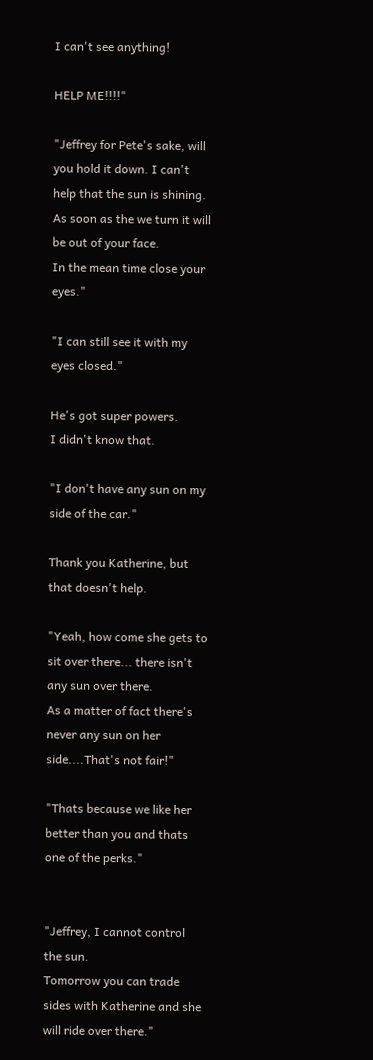I can't see anything!

HELP ME!!!!"

"Jeffrey for Pete's sake, will you hold it down. I can't help that the sun is shining.
As soon as the we turn it will be out of your face.
In the mean time close your eyes."

"I can still see it with my eyes closed."

He's got super powers.
I didn't know that.

"I don't have any sun on my side of the car."

Thank you Katherine, but that doesn't help.

"Yeah, how come she gets to sit over there... there isn't any sun over there.
As a matter of fact there's never any sun on her side....That's not fair!"

"Thats because we like her better than you and thats one of the perks."


"Jeffrey, I cannot control the sun.
Tomorrow you can trade sides with Katherine and she will ride over there."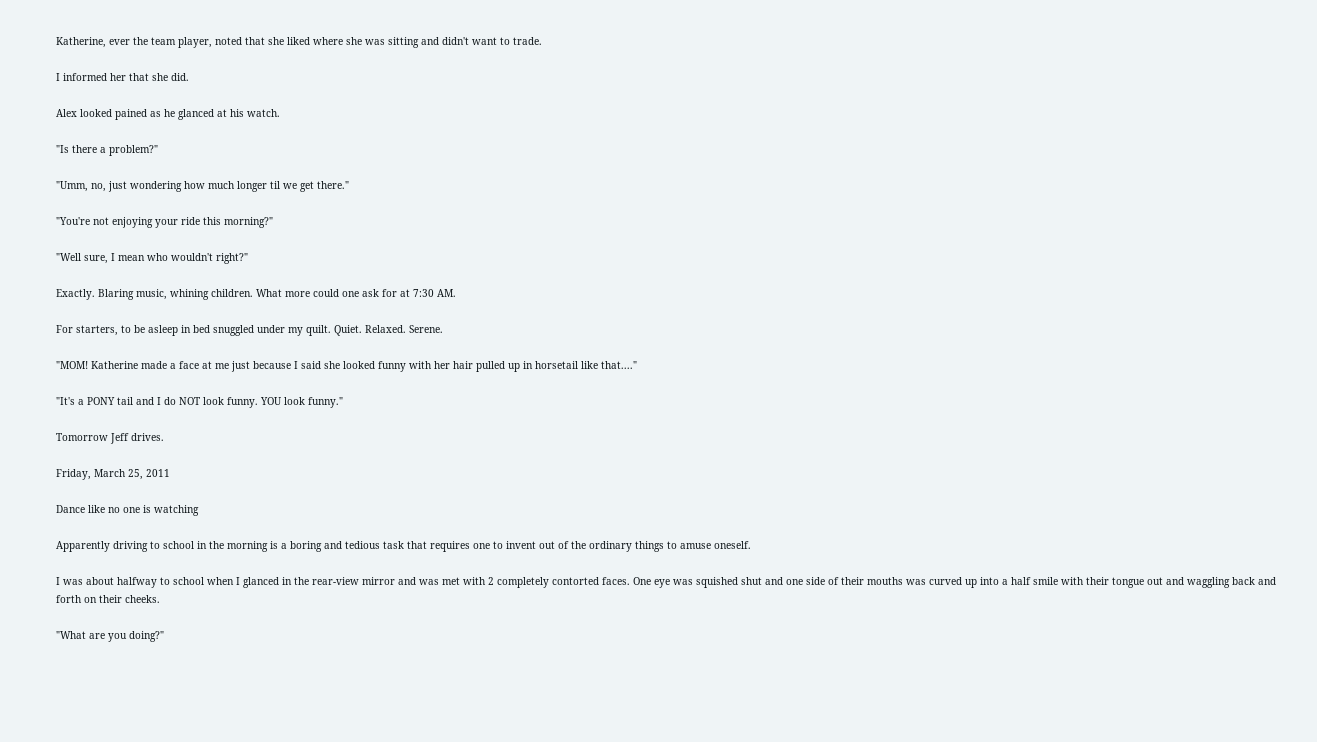Katherine, ever the team player, noted that she liked where she was sitting and didn't want to trade.

I informed her that she did.

Alex looked pained as he glanced at his watch.

"Is there a problem?"

"Umm, no, just wondering how much longer til we get there."

"You're not enjoying your ride this morning?"

"Well sure, I mean who wouldn't right?"

Exactly. Blaring music, whining children. What more could one ask for at 7:30 AM.

For starters, to be asleep in bed snuggled under my quilt. Quiet. Relaxed. Serene.

"MOM! Katherine made a face at me just because I said she looked funny with her hair pulled up in horsetail like that...."

"It's a PONY tail and I do NOT look funny. YOU look funny."

Tomorrow Jeff drives.

Friday, March 25, 2011

Dance like no one is watching

Apparently driving to school in the morning is a boring and tedious task that requires one to invent out of the ordinary things to amuse oneself.

I was about halfway to school when I glanced in the rear-view mirror and was met with 2 completely contorted faces. One eye was squished shut and one side of their mouths was curved up into a half smile with their tongue out and waggling back and forth on their cheeks.

"What are you doing?"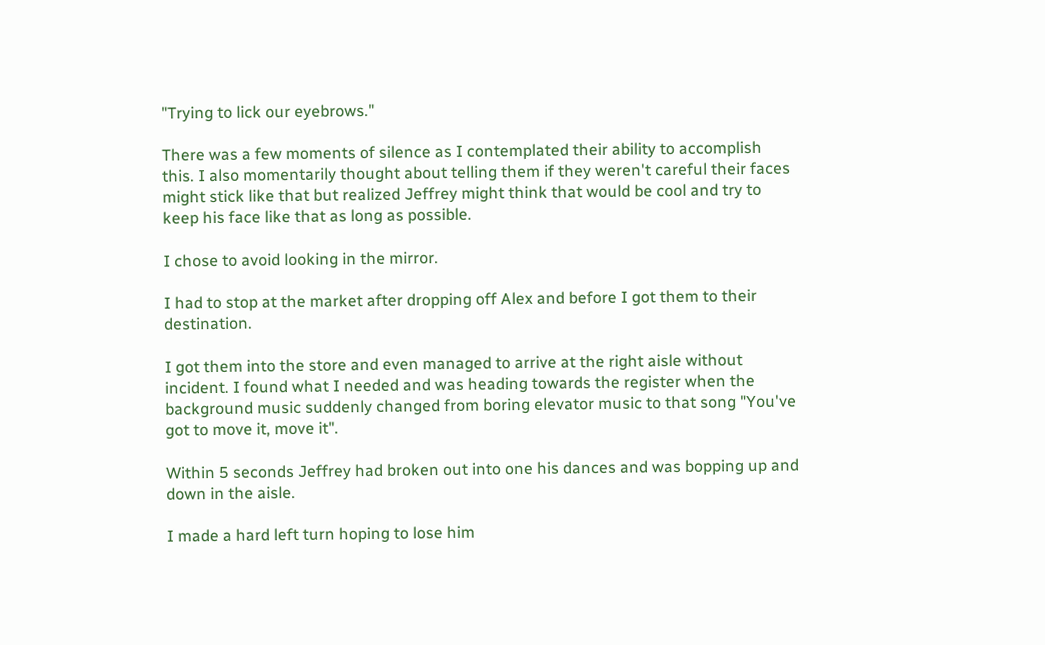"Trying to lick our eyebrows."

There was a few moments of silence as I contemplated their ability to accomplish this. I also momentarily thought about telling them if they weren't careful their faces might stick like that but realized Jeffrey might think that would be cool and try to keep his face like that as long as possible.

I chose to avoid looking in the mirror.

I had to stop at the market after dropping off Alex and before I got them to their destination.

I got them into the store and even managed to arrive at the right aisle without incident. I found what I needed and was heading towards the register when the background music suddenly changed from boring elevator music to that song "You've got to move it, move it".

Within 5 seconds Jeffrey had broken out into one his dances and was bopping up and down in the aisle.

I made a hard left turn hoping to lose him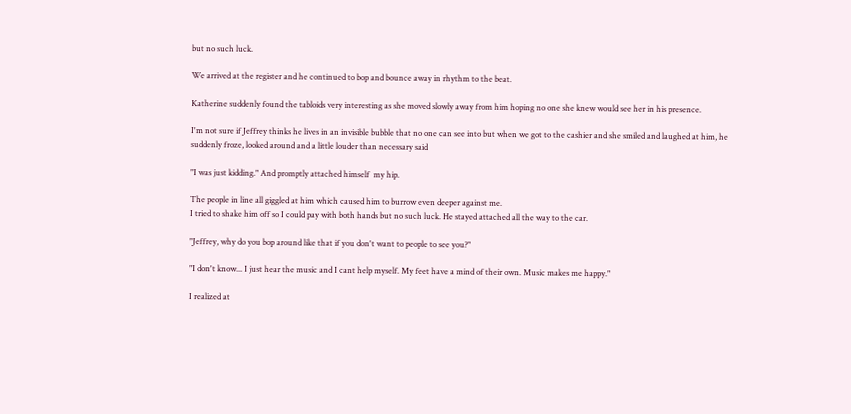but no such luck.

We arrived at the register and he continued to bop and bounce away in rhythm to the beat.

Katherine suddenly found the tabloids very interesting as she moved slowly away from him hoping no one she knew would see her in his presence.

I'm not sure if Jeffrey thinks he lives in an invisible bubble that no one can see into but when we got to the cashier and she smiled and laughed at him, he suddenly froze, looked around and a little louder than necessary said

"I was just kidding." And promptly attached himself  my hip.

The people in line all giggled at him which caused him to burrow even deeper against me.
I tried to shake him off so I could pay with both hands but no such luck. He stayed attached all the way to the car.

"Jeffrey, why do you bop around like that if you don't want to people to see you?"

"I don't know... I just hear the music and I cant help myself. My feet have a mind of their own. Music makes me happy."

I realized at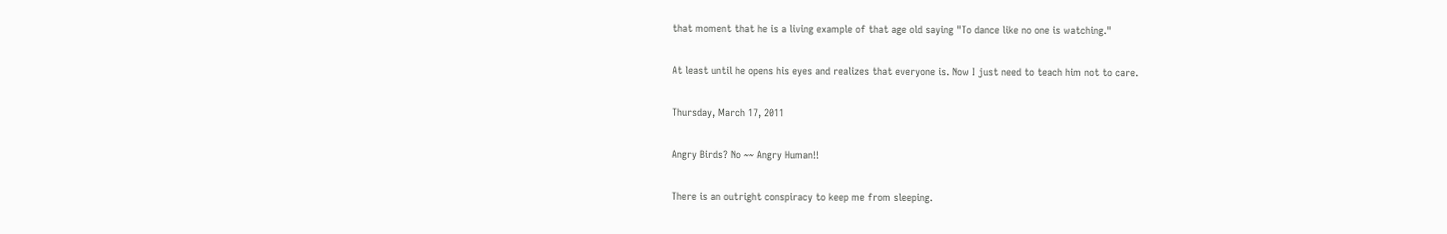that moment that he is a living example of that age old saying "To dance like no one is watching."

At least until he opens his eyes and realizes that everyone is. Now I just need to teach him not to care.

Thursday, March 17, 2011

Angry Birds? No ~~ Angry Human!!

There is an outright conspiracy to keep me from sleeping.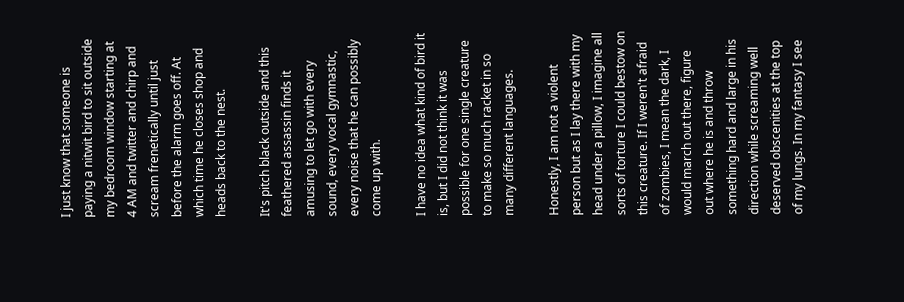I just know that someone is paying a nitwit bird to sit outside my bedroom window starting at 4 AM and twitter and chirp and scream frenetically until just before the alarm goes off. At which time he closes shop and heads back to the nest.

It's pitch black outside and this feathered assassin finds it amusing to let go with every sound, every vocal gymnastic, every noise that he can possibly come up with.

I have no idea what kind of bird it is, but I did not think it was possible for one single creature to make so much racket in so many different languages.

Honestly, I am not a violent person but as I lay there with my head under a pillow, I imagine all sorts of torture I could bestow on this creature. If I weren't afraid of zombies, I mean the dark, I would march out there, figure out where he is and throw something hard and large in his direction while screaming well deserved obscenities at the top of my lungs. In my fantasy I see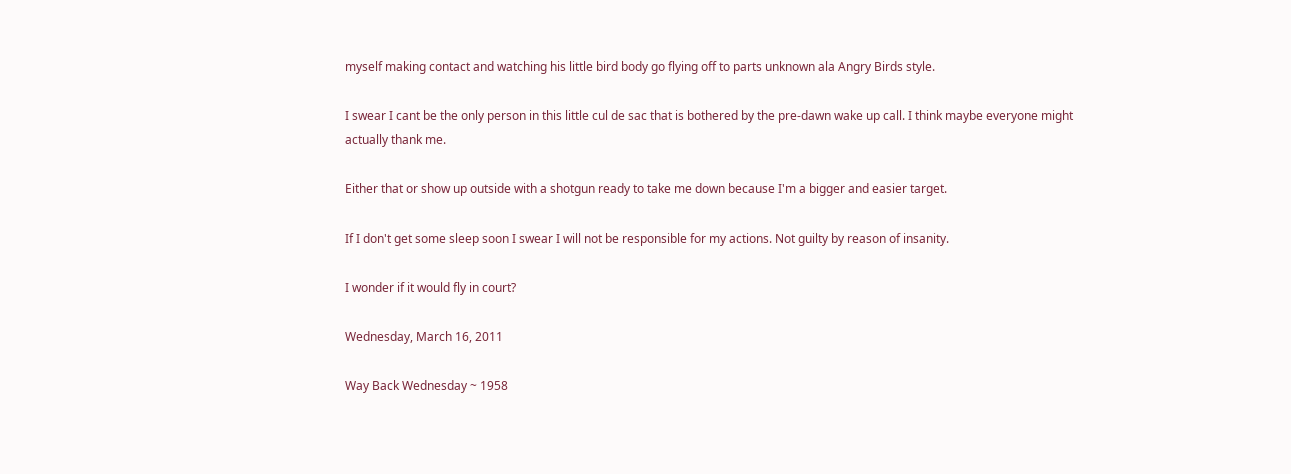myself making contact and watching his little bird body go flying off to parts unknown ala Angry Birds style.

I swear I cant be the only person in this little cul de sac that is bothered by the pre-dawn wake up call. I think maybe everyone might actually thank me.

Either that or show up outside with a shotgun ready to take me down because I'm a bigger and easier target.

If I don't get some sleep soon I swear I will not be responsible for my actions. Not guilty by reason of insanity.

I wonder if it would fly in court?

Wednesday, March 16, 2011

Way Back Wednesday ~ 1958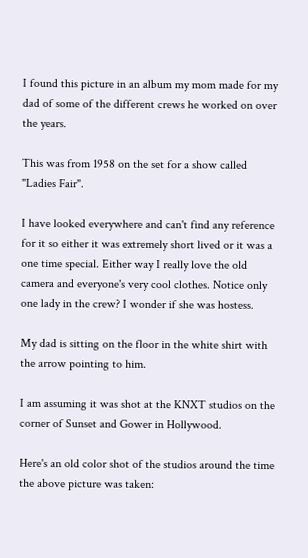I found this picture in an album my mom made for my dad of some of the different crews he worked on over the years.

This was from 1958 on the set for a show called "Ladies Fair".

I have looked everywhere and can't find any reference for it so either it was extremely short lived or it was a one time special. Either way I really love the old camera and everyone's very cool clothes. Notice only one lady in the crew? I wonder if she was hostess.

My dad is sitting on the floor in the white shirt with the arrow pointing to him.

I am assuming it was shot at the KNXT studios on the corner of Sunset and Gower in Hollywood.

Here's an old color shot of the studios around the time the above picture was taken: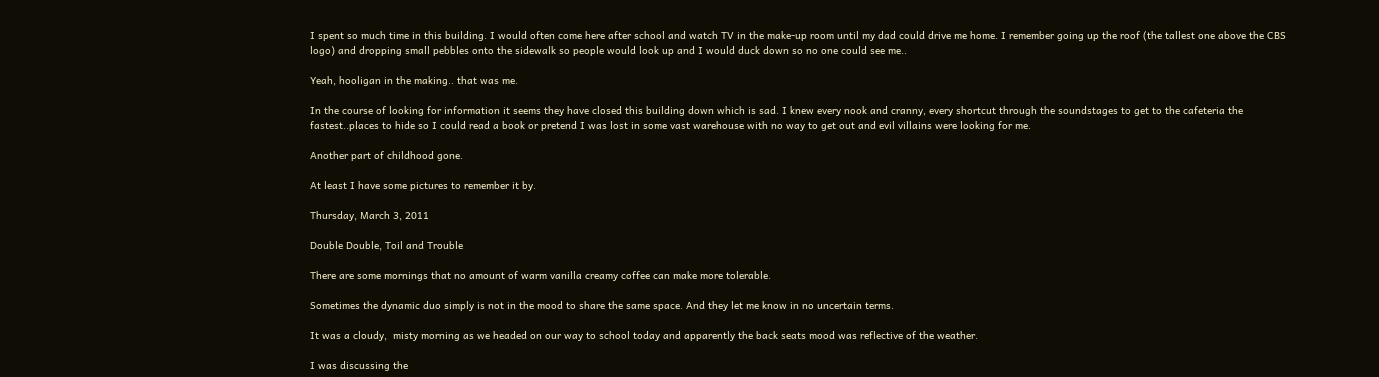I spent so much time in this building. I would often come here after school and watch TV in the make-up room until my dad could drive me home. I remember going up the roof (the tallest one above the CBS logo) and dropping small pebbles onto the sidewalk so people would look up and I would duck down so no one could see me..

Yeah, hooligan in the making.. that was me.

In the course of looking for information it seems they have closed this building down which is sad. I knew every nook and cranny, every shortcut through the soundstages to get to the cafeteria the fastest..places to hide so I could read a book or pretend I was lost in some vast warehouse with no way to get out and evil villains were looking for me.

Another part of childhood gone.

At least I have some pictures to remember it by.

Thursday, March 3, 2011

Double Double, Toil and Trouble

There are some mornings that no amount of warm vanilla creamy coffee can make more tolerable.

Sometimes the dynamic duo simply is not in the mood to share the same space. And they let me know in no uncertain terms.

It was a cloudy,  misty morning as we headed on our way to school today and apparently the back seats mood was reflective of the weather.

I was discussing the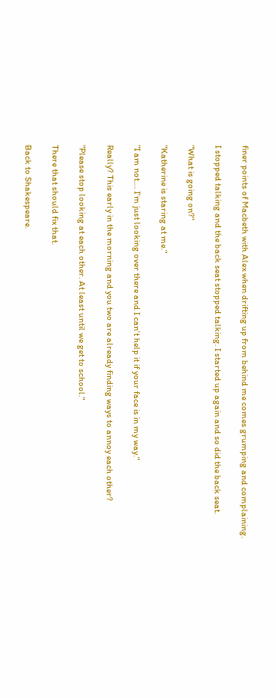finer points of Macbeth with Alex when drifting up from behind me comes grumping and complaining.

I stopped talking and the back seat stopped talking. I started up again and so did the back seat.

"What is going on?"

"Katherine is staring at me."

"I am not.... I'm just looking over there and I can't help it if your face is in my way."

Really? This early in the morning and you two are already finding ways to annoy each other?

"Please stop looking at each other. At least until we get to school."

There that should fix that.

Back to Shakespeare.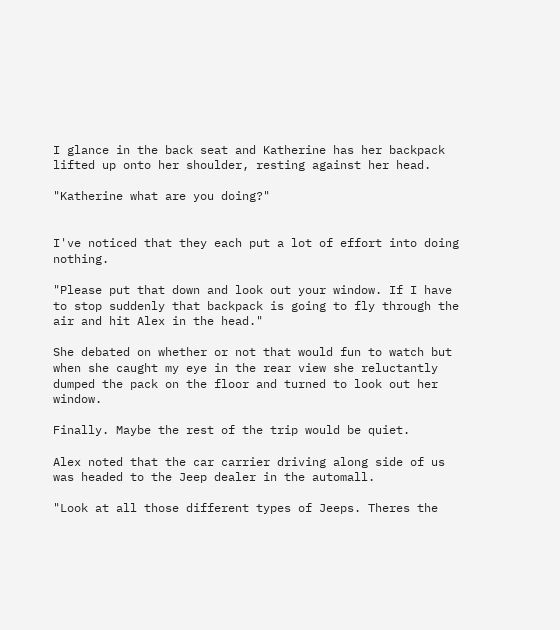I glance in the back seat and Katherine has her backpack lifted up onto her shoulder, resting against her head.

"Katherine what are you doing?"


I've noticed that they each put a lot of effort into doing nothing.

"Please put that down and look out your window. If I have to stop suddenly that backpack is going to fly through the air and hit Alex in the head."

She debated on whether or not that would fun to watch but when she caught my eye in the rear view she reluctantly dumped the pack on the floor and turned to look out her window.

Finally. Maybe the rest of the trip would be quiet.

Alex noted that the car carrier driving along side of us was headed to the Jeep dealer in the automall.

"Look at all those different types of Jeeps. Theres the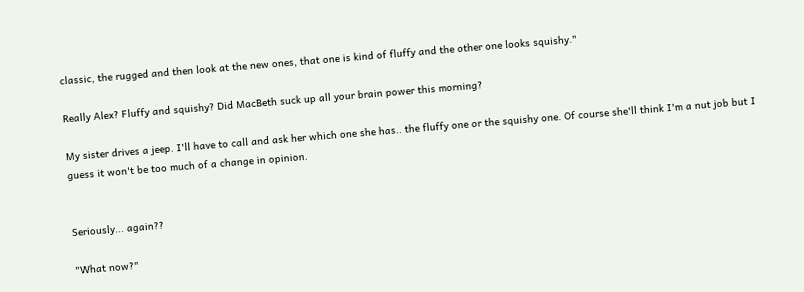classic, the rugged and then look at the new ones, that one is kind of fluffy and the other one looks squishy."

Really Alex? Fluffy and squishy? Did MacBeth suck up all your brain power this morning?

My sister drives a jeep. I'll have to call and ask her which one she has.. the fluffy one or the squishy one. Of course she'll think I'm a nut job but I guess it won't be too much of a change in opinion.


Seriously... again??

"What now?"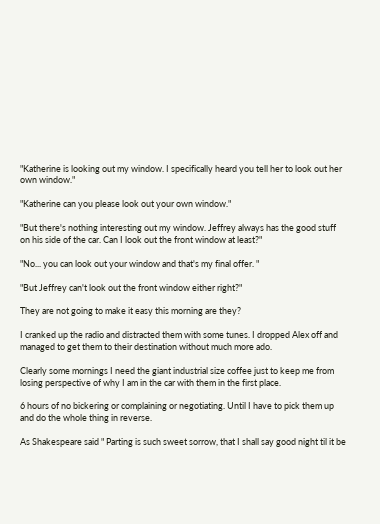"Katherine is looking out my window. I specifically heard you tell her to look out her own window."

"Katherine can you please look out your own window."

"But there's nothing interesting out my window. Jeffrey always has the good stuff on his side of the car. Can I look out the front window at least?"

"No... you can look out your window and that's my final offer. "

"But Jeffrey can't look out the front window either right?"

They are not going to make it easy this morning are they?

I cranked up the radio and distracted them with some tunes. I dropped Alex off and managed to get them to their destination without much more ado.

Clearly some mornings I need the giant industrial size coffee just to keep me from losing perspective of why I am in the car with them in the first place.

6 hours of no bickering or complaining or negotiating. Until I have to pick them up and do the whole thing in reverse.

As Shakespeare said " Parting is such sweet sorrow, that I shall say good night til it be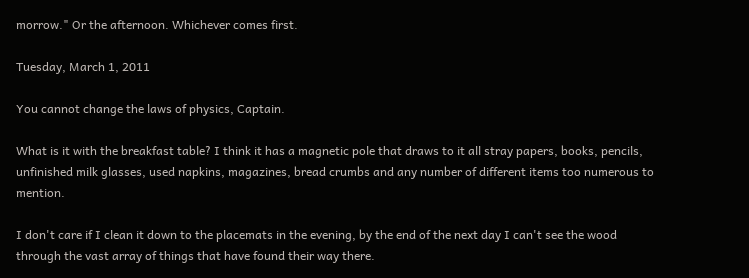morrow." Or the afternoon. Whichever comes first.

Tuesday, March 1, 2011

You cannot change the laws of physics, Captain.

What is it with the breakfast table? I think it has a magnetic pole that draws to it all stray papers, books, pencils, unfinished milk glasses, used napkins, magazines, bread crumbs and any number of different items too numerous to mention.

I don't care if I clean it down to the placemats in the evening, by the end of the next day I can't see the wood through the vast array of things that have found their way there.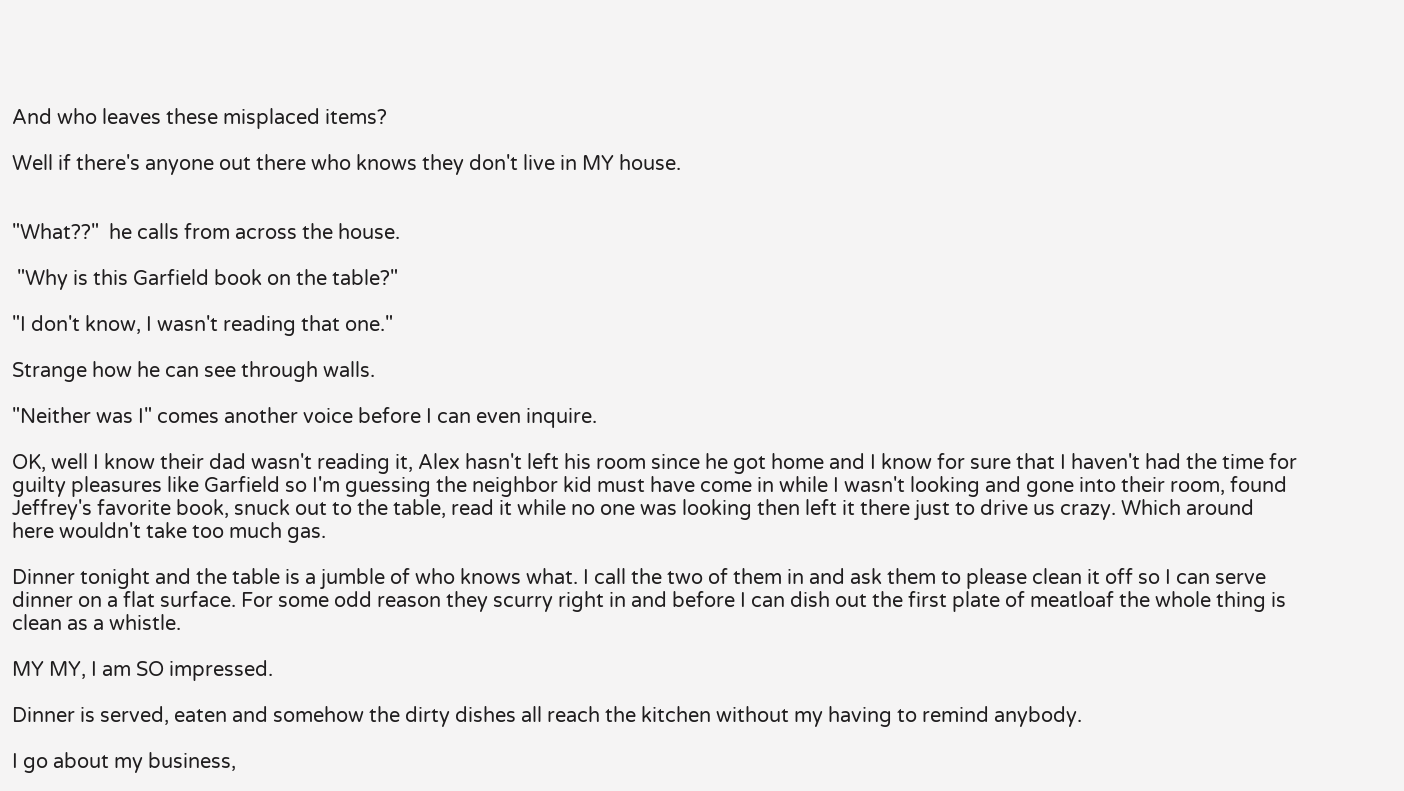And who leaves these misplaced items?

Well if there's anyone out there who knows they don't live in MY house.


"What??"  he calls from across the house.

 "Why is this Garfield book on the table?"

"I don't know, I wasn't reading that one."

Strange how he can see through walls.

"Neither was I" comes another voice before I can even inquire.

OK, well I know their dad wasn't reading it, Alex hasn't left his room since he got home and I know for sure that I haven't had the time for guilty pleasures like Garfield so I'm guessing the neighbor kid must have come in while I wasn't looking and gone into their room, found Jeffrey's favorite book, snuck out to the table, read it while no one was looking then left it there just to drive us crazy. Which around here wouldn't take too much gas.

Dinner tonight and the table is a jumble of who knows what. I call the two of them in and ask them to please clean it off so I can serve dinner on a flat surface. For some odd reason they scurry right in and before I can dish out the first plate of meatloaf the whole thing is clean as a whistle.

MY MY, I am SO impressed.

Dinner is served, eaten and somehow the dirty dishes all reach the kitchen without my having to remind anybody.

I go about my business,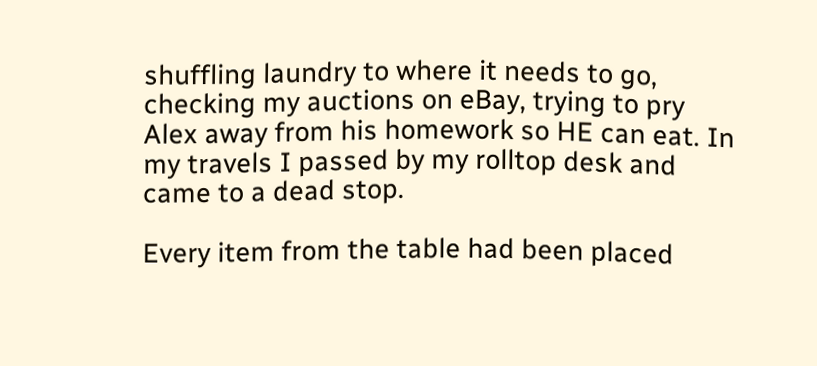shuffling laundry to where it needs to go, checking my auctions on eBay, trying to pry Alex away from his homework so HE can eat. In my travels I passed by my rolltop desk and came to a dead stop.

Every item from the table had been placed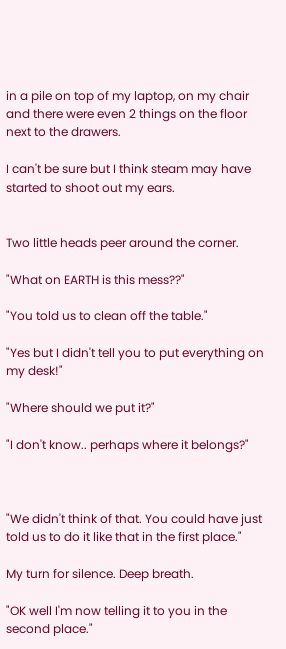in a pile on top of my laptop, on my chair and there were even 2 things on the floor next to the drawers.

I can't be sure but I think steam may have started to shoot out my ears.


Two little heads peer around the corner.

"What on EARTH is this mess??"

"You told us to clean off the table."

"Yes but I didn't tell you to put everything on my desk!"

"Where should we put it?"

"I don't know.. perhaps where it belongs?"



"We didn't think of that. You could have just told us to do it like that in the first place."

My turn for silence. Deep breath.

"OK well I'm now telling it to you in the second place."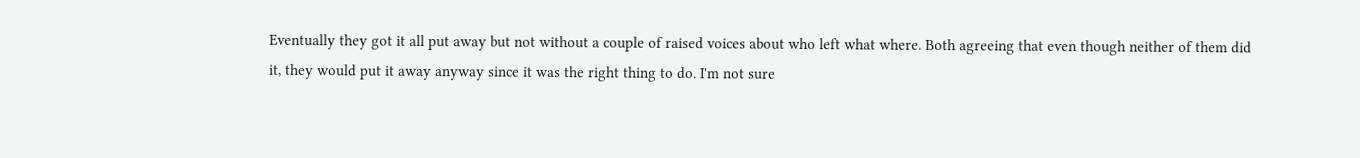Eventually they got it all put away but not without a couple of raised voices about who left what where. Both agreeing that even though neither of them did it, they would put it away anyway since it was the right thing to do. I'm not sure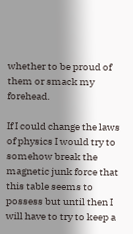whether to be proud of them or smack my forehead.

If I could change the laws of physics I would try to somehow break the magnetic junk force that this table seems to possess but until then I will have to try to keep a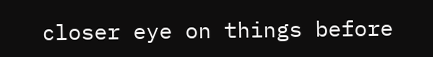closer eye on things before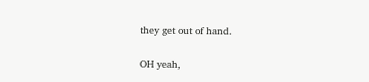they get out of hand.

OH yeah,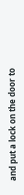and put a lock on the door to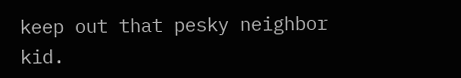keep out that pesky neighbor kid.